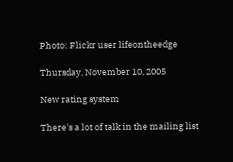Photo: Flickr user lifeontheedge

Thursday, November 10, 2005

New rating system

There's a lot of talk in the mailing list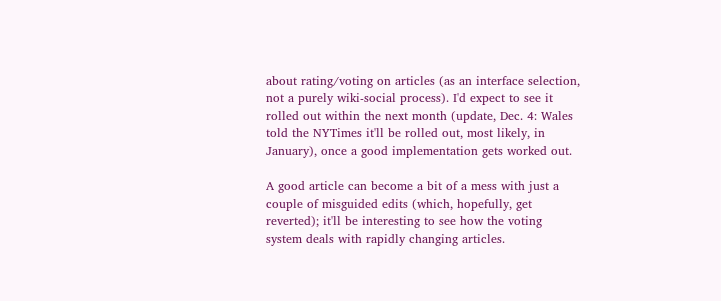about rating/voting on articles (as an interface selection, not a purely wiki-social process). I'd expect to see it rolled out within the next month (update, Dec. 4: Wales told the NYTimes it'll be rolled out, most likely, in January), once a good implementation gets worked out.

A good article can become a bit of a mess with just a couple of misguided edits (which, hopefully, get reverted); it'll be interesting to see how the voting system deals with rapidly changing articles.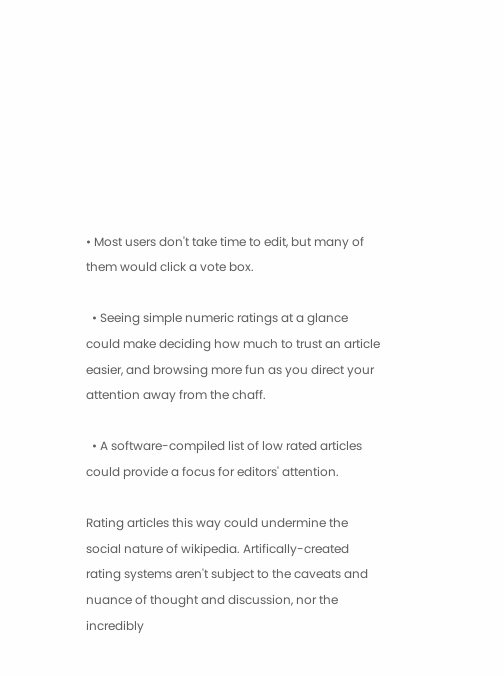• Most users don't take time to edit, but many of them would click a vote box.

  • Seeing simple numeric ratings at a glance could make deciding how much to trust an article easier, and browsing more fun as you direct your attention away from the chaff.

  • A software-compiled list of low rated articles could provide a focus for editors' attention.

Rating articles this way could undermine the social nature of wikipedia. Artifically-created rating systems aren't subject to the caveats and nuance of thought and discussion, nor the incredibly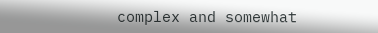complex and somewhat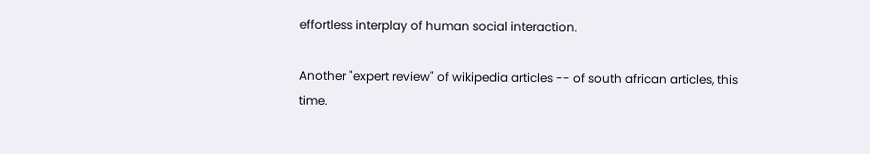effortless interplay of human social interaction.

Another "expert review" of wikipedia articles -- of south african articles, this time.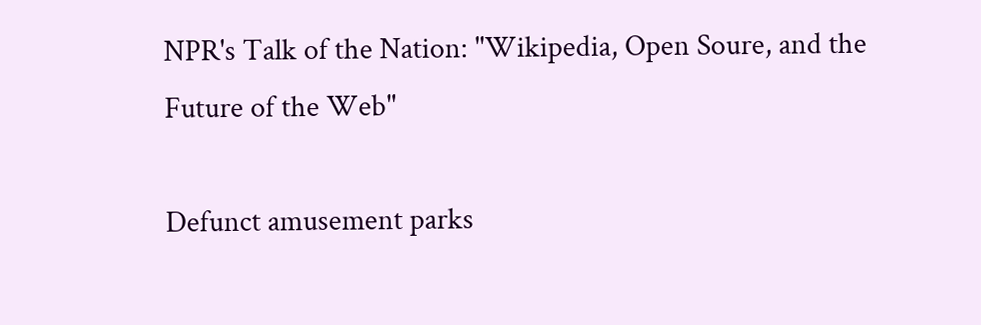NPR's Talk of the Nation: "Wikipedia, Open Soure, and the Future of the Web"

Defunct amusement parks